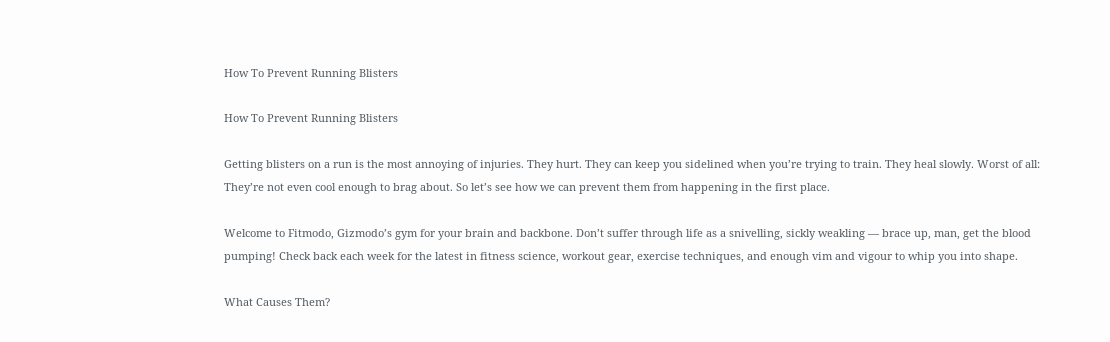How To Prevent Running Blisters

How To Prevent Running Blisters

Getting blisters on a run is the most annoying of injuries. They hurt. They can keep you sidelined when you’re trying to train. They heal slowly. Worst of all: They’re not even cool enough to brag about. So let’s see how we can prevent them from happening in the first place.

Welcome to Fitmodo, Gizmodo’s gym for your brain and backbone. Don’t suffer through life as a snivelling, sickly weakling — brace up, man, get the blood pumping! Check back each week for the latest in fitness science, workout gear, exercise techniques, and enough vim and vigour to whip you into shape.

What Causes Them?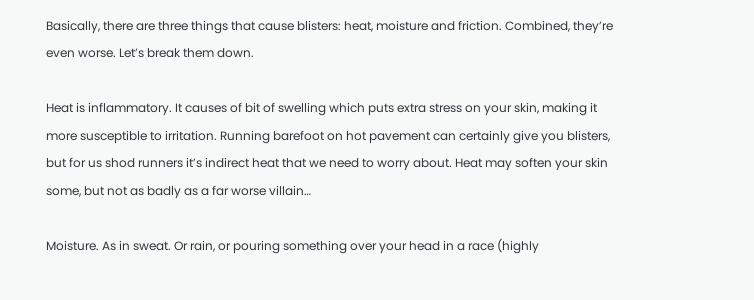Basically, there are three things that cause blisters: heat, moisture and friction. Combined, they’re even worse. Let’s break them down.

Heat is inflammatory. It causes of bit of swelling which puts extra stress on your skin, making it more susceptible to irritation. Running barefoot on hot pavement can certainly give you blisters, but for us shod runners it’s indirect heat that we need to worry about. Heat may soften your skin some, but not as badly as a far worse villain…

Moisture. As in sweat. Or rain, or pouring something over your head in a race (highly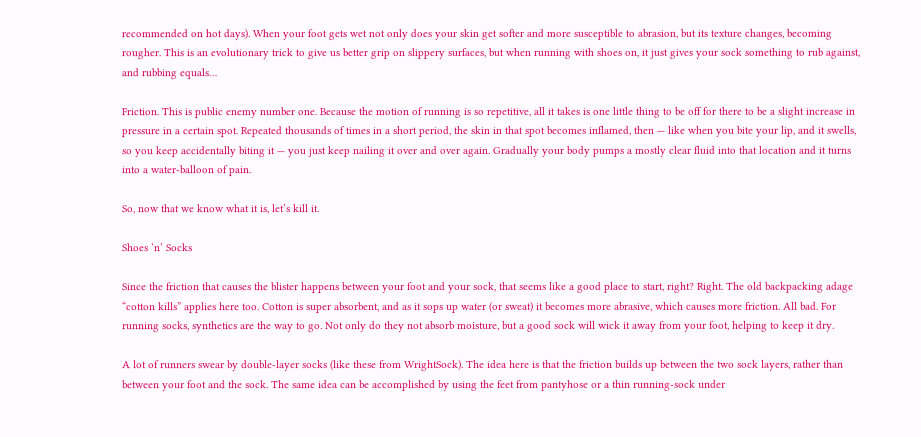recommended on hot days). When your foot gets wet not only does your skin get softer and more susceptible to abrasion, but its texture changes, becoming rougher. This is an evolutionary trick to give us better grip on slippery surfaces, but when running with shoes on, it just gives your sock something to rub against, and rubbing equals…

Friction. This is public enemy number one. Because the motion of running is so repetitive, all it takes is one little thing to be off for there to be a slight increase in pressure in a certain spot. Repeated thousands of times in a short period, the skin in that spot becomes inflamed, then — like when you bite your lip, and it swells, so you keep accidentally biting it — you just keep nailing it over and over again. Gradually your body pumps a mostly clear fluid into that location and it turns into a water-balloon of pain.

So, now that we know what it is, let’s kill it.

Shoes ‘n’ Socks

Since the friction that causes the blister happens between your foot and your sock, that seems like a good place to start, right? Right. The old backpacking adage “cotton kills” applies here too. Cotton is super absorbent, and as it sops up water (or sweat) it becomes more abrasive, which causes more friction. All bad. For running socks, synthetics are the way to go. Not only do they not absorb moisture, but a good sock will wick it away from your foot, helping to keep it dry.

A lot of runners swear by double-layer socks (like these from WrightSock). The idea here is that the friction builds up between the two sock layers, rather than between your foot and the sock. The same idea can be accomplished by using the feet from pantyhose or a thin running-sock under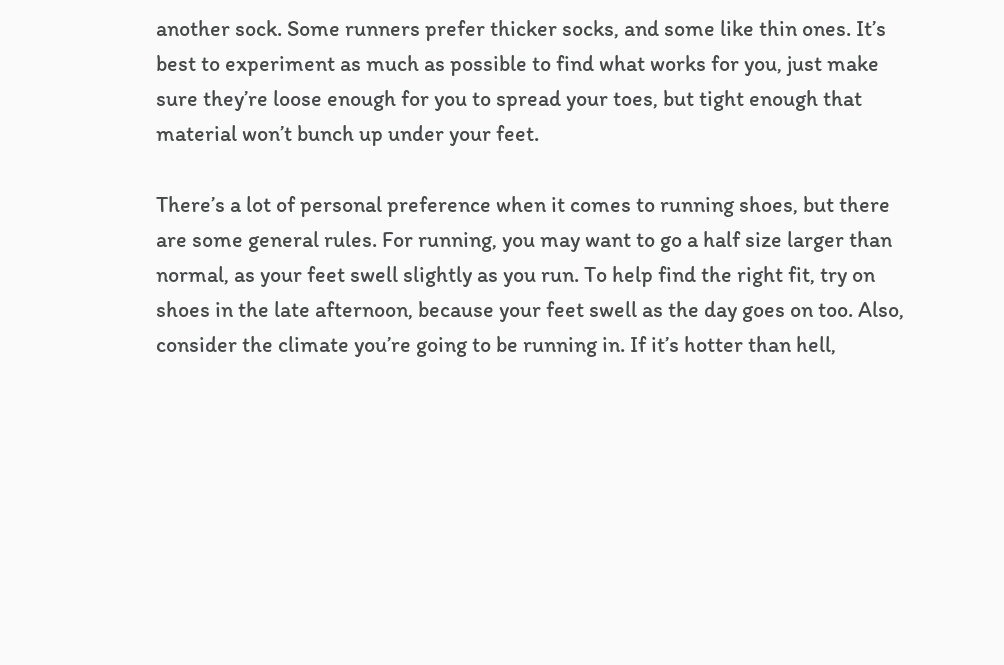another sock. Some runners prefer thicker socks, and some like thin ones. It’s best to experiment as much as possible to find what works for you, just make sure they’re loose enough for you to spread your toes, but tight enough that material won’t bunch up under your feet.

There’s a lot of personal preference when it comes to running shoes, but there are some general rules. For running, you may want to go a half size larger than normal, as your feet swell slightly as you run. To help find the right fit, try on shoes in the late afternoon, because your feet swell as the day goes on too. Also, consider the climate you’re going to be running in. If it’s hotter than hell,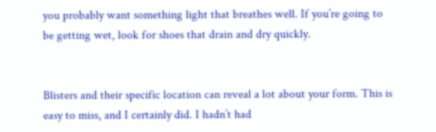you probably want something light that breathes well. If you’re going to be getting wet, look for shoes that drain and dry quickly.


Blisters and their specific location can reveal a lot about your form. This is easy to miss, and I certainly did. I hadn’t had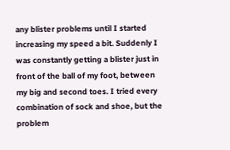any blister problems until I started increasing my speed a bit. Suddenly I was constantly getting a blister just in front of the ball of my foot, between my big and second toes. I tried every combination of sock and shoe, but the problem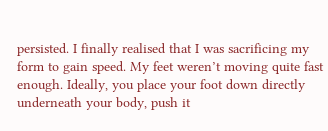persisted. I finally realised that I was sacrificing my form to gain speed. My feet weren’t moving quite fast enough. Ideally, you place your foot down directly underneath your body, push it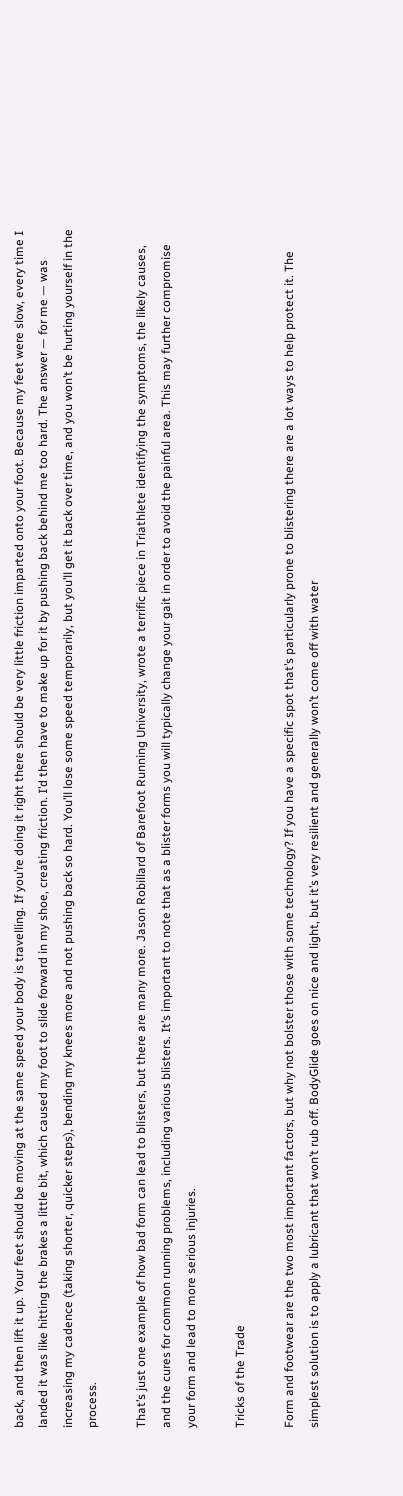back, and then lift it up. Your feet should be moving at the same speed your body is travelling. If you’re doing it right there should be very little friction imparted onto your foot. Because my feet were slow, every time I landed it was like hitting the brakes a little bit, which caused my foot to slide forward in my shoe, creating friction. I’d then have to make up for it by pushing back behind me too hard. The answer — for me — was increasing my cadence (taking shorter, quicker steps), bending my knees more and not pushing back so hard. You’ll lose some speed temporarily, but you’ll get it back over time, and you won’t be hurting yourself in the process.

That’s just one example of how bad form can lead to blisters, but there are many more. Jason Robillard of Barefoot Running University, wrote a terrific piece in Triathlete identifying the symptoms, the likely causes, and the cures for common running problems, including various blisters. It’s important to note that as a blister forms you will typically change your gait in order to avoid the painful area. This may further compromise your form and lead to more serious injuries.

Tricks of the Trade

Form and footwear are the two most important factors, but why not bolster those with some technology? If you have a specific spot that’s particularly prone to blistering there are a lot ways to help protect it. The simplest solution is to apply a lubricant that won’t rub off. BodyGlide goes on nice and light, but it’s very resilient and generally won’t come off with water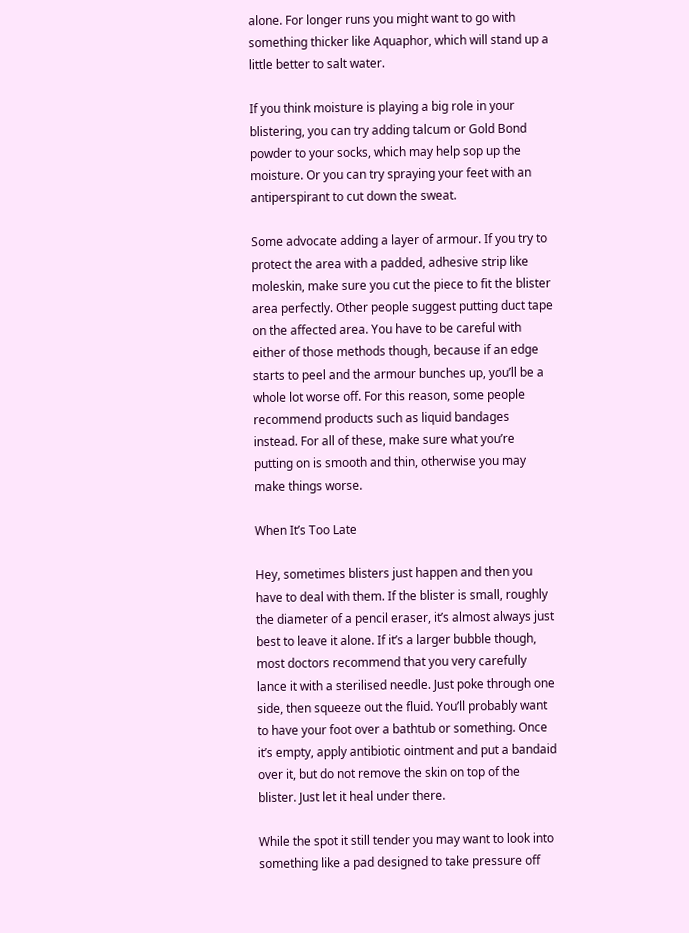alone. For longer runs you might want to go with something thicker like Aquaphor, which will stand up a little better to salt water.

If you think moisture is playing a big role in your blistering, you can try adding talcum or Gold Bond powder to your socks, which may help sop up the moisture. Or you can try spraying your feet with an antiperspirant to cut down the sweat.

Some advocate adding a layer of armour. If you try to protect the area with a padded, adhesive strip like moleskin, make sure you cut the piece to fit the blister area perfectly. Other people suggest putting duct tape on the affected area. You have to be careful with either of those methods though, because if an edge starts to peel and the armour bunches up, you’ll be a whole lot worse off. For this reason, some people recommend products such as liquid bandages instead. For all of these, make sure what you’re putting on is smooth and thin, otherwise you may make things worse.

When It’s Too Late

Hey, sometimes blisters just happen and then you have to deal with them. If the blister is small, roughly the diameter of a pencil eraser, it’s almost always just best to leave it alone. If it’s a larger bubble though, most doctors recommend that you very carefully lance it with a sterilised needle. Just poke through one side, then squeeze out the fluid. You’ll probably want to have your foot over a bathtub or something. Once it’s empty, apply antibiotic ointment and put a bandaid over it, but do not remove the skin on top of the blister. Just let it heal under there.

While the spot it still tender you may want to look into something like a pad designed to take pressure off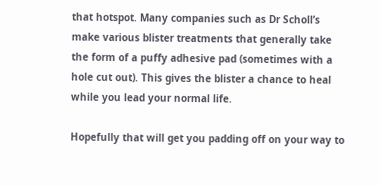that hotspot. Many companies such as Dr Scholl’s make various blister treatments that generally take the form of a puffy adhesive pad (sometimes with a hole cut out). This gives the blister a chance to heal while you lead your normal life.

Hopefully that will get you padding off on your way to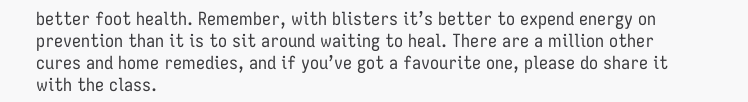better foot health. Remember, with blisters it’s better to expend energy on prevention than it is to sit around waiting to heal. There are a million other cures and home remedies, and if you’ve got a favourite one, please do share it with the class.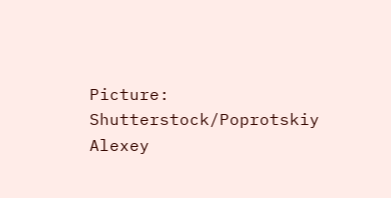Picture: Shutterstock/Poprotskiy Alexey